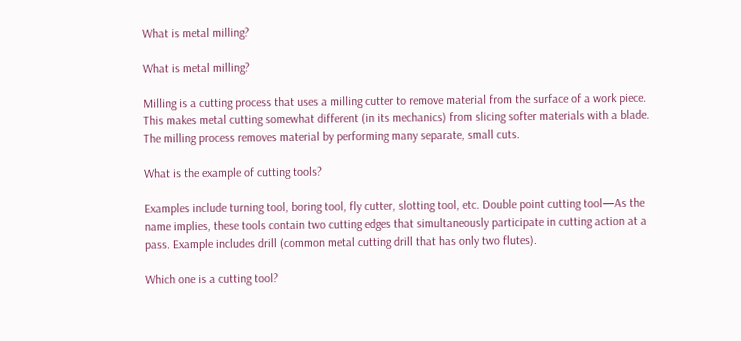What is metal milling?

What is metal milling?

Milling is a cutting process that uses a milling cutter to remove material from the surface of a work piece. This makes metal cutting somewhat different (in its mechanics) from slicing softer materials with a blade. The milling process removes material by performing many separate, small cuts.

What is the example of cutting tools?

Examples include turning tool, boring tool, fly cutter, slotting tool, etc. Double point cutting tool—As the name implies, these tools contain two cutting edges that simultaneously participate in cutting action at a pass. Example includes drill (common metal cutting drill that has only two flutes).

Which one is a cutting tool?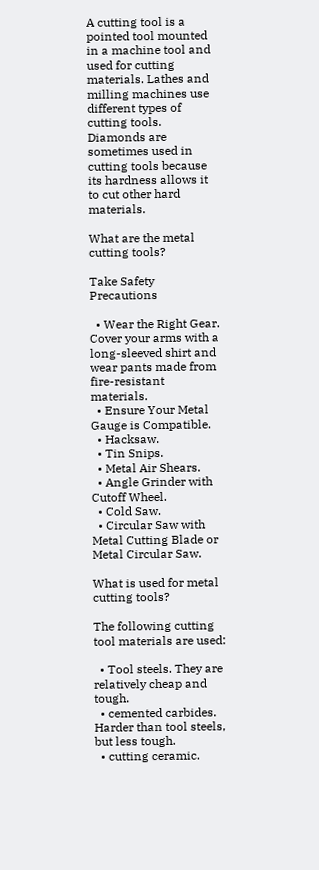A cutting tool is a pointed tool mounted in a machine tool and used for cutting materials. Lathes and milling machines use different types of cutting tools. Diamonds are sometimes used in cutting tools because its hardness allows it to cut other hard materials.

What are the metal cutting tools?

Take Safety Precautions

  • Wear the Right Gear. Cover your arms with a long-sleeved shirt and wear pants made from fire-resistant materials.
  • Ensure Your Metal Gauge is Compatible.
  • Hacksaw.
  • Tin Snips.
  • Metal Air Shears.
  • Angle Grinder with Cutoff Wheel.
  • Cold Saw.
  • Circular Saw with Metal Cutting Blade or Metal Circular Saw.

What is used for metal cutting tools?

The following cutting tool materials are used:

  • Tool steels. They are relatively cheap and tough.
  • cemented carbides. Harder than tool steels, but less tough.
  • cutting ceramic.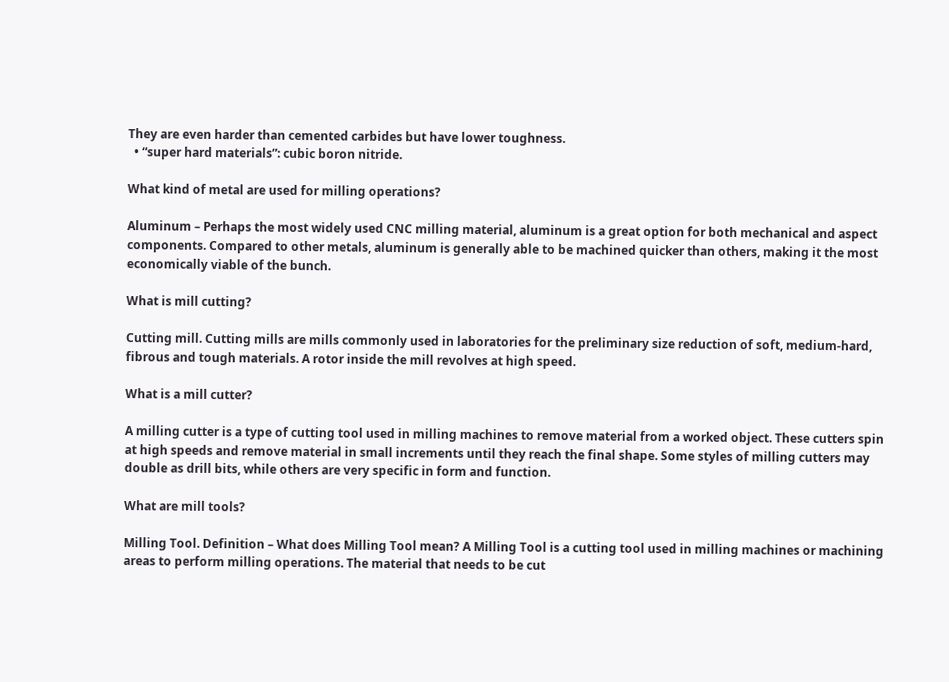They are even harder than cemented carbides but have lower toughness.
  • “super hard materials”: cubic boron nitride.

What kind of metal are used for milling operations?

Aluminum – Perhaps the most widely used CNC milling material, aluminum is a great option for both mechanical and aspect components. Compared to other metals, aluminum is generally able to be machined quicker than others, making it the most economically viable of the bunch.

What is mill cutting?

Cutting mill. Cutting mills are mills commonly used in laboratories for the preliminary size reduction of soft, medium-hard, fibrous and tough materials. A rotor inside the mill revolves at high speed.

What is a mill cutter?

A milling cutter is a type of cutting tool used in milling machines to remove material from a worked object. These cutters spin at high speeds and remove material in small increments until they reach the final shape. Some styles of milling cutters may double as drill bits, while others are very specific in form and function.

What are mill tools?

Milling Tool. Definition – What does Milling Tool mean? A Milling Tool is a cutting tool used in milling machines or machining areas to perform milling operations. The material that needs to be cut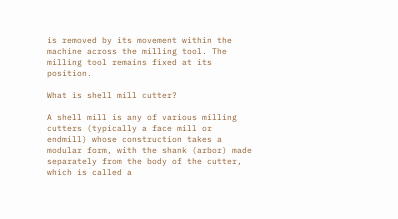is removed by its movement within the machine across the milling tool. The milling tool remains fixed at its position.

What is shell mill cutter?

A shell mill is any of various milling cutters (typically a face mill or endmill) whose construction takes a modular form, with the shank (arbor) made separately from the body of the cutter, which is called a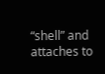“shell” and attaches to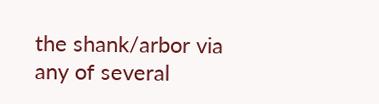the shank/arbor via any of several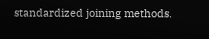standardized joining methods.